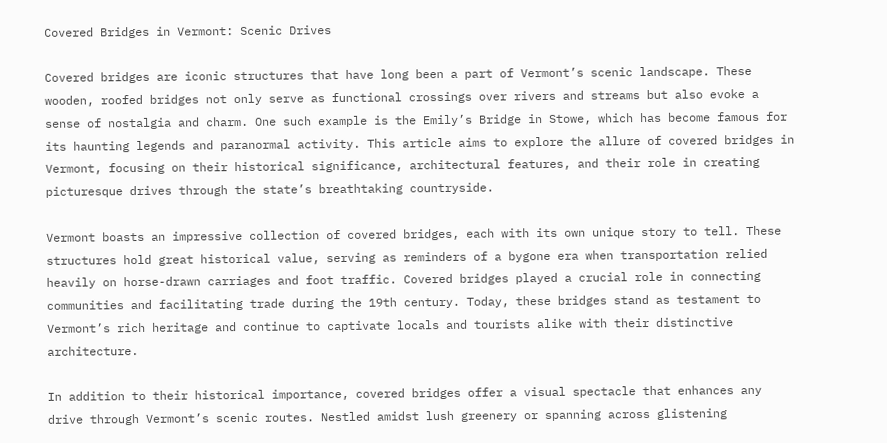Covered Bridges in Vermont: Scenic Drives

Covered bridges are iconic structures that have long been a part of Vermont’s scenic landscape. These wooden, roofed bridges not only serve as functional crossings over rivers and streams but also evoke a sense of nostalgia and charm. One such example is the Emily’s Bridge in Stowe, which has become famous for its haunting legends and paranormal activity. This article aims to explore the allure of covered bridges in Vermont, focusing on their historical significance, architectural features, and their role in creating picturesque drives through the state’s breathtaking countryside.

Vermont boasts an impressive collection of covered bridges, each with its own unique story to tell. These structures hold great historical value, serving as reminders of a bygone era when transportation relied heavily on horse-drawn carriages and foot traffic. Covered bridges played a crucial role in connecting communities and facilitating trade during the 19th century. Today, these bridges stand as testament to Vermont’s rich heritage and continue to captivate locals and tourists alike with their distinctive architecture.

In addition to their historical importance, covered bridges offer a visual spectacle that enhances any drive through Vermont’s scenic routes. Nestled amidst lush greenery or spanning across glistening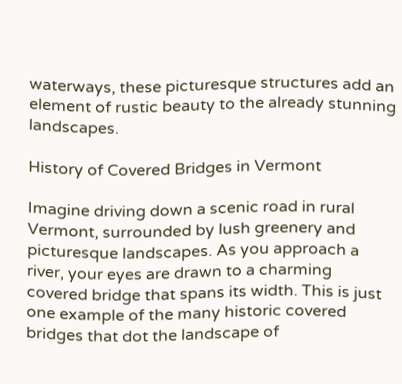waterways, these picturesque structures add an element of rustic beauty to the already stunning landscapes.

History of Covered Bridges in Vermont

Imagine driving down a scenic road in rural Vermont, surrounded by lush greenery and picturesque landscapes. As you approach a river, your eyes are drawn to a charming covered bridge that spans its width. This is just one example of the many historic covered bridges that dot the landscape of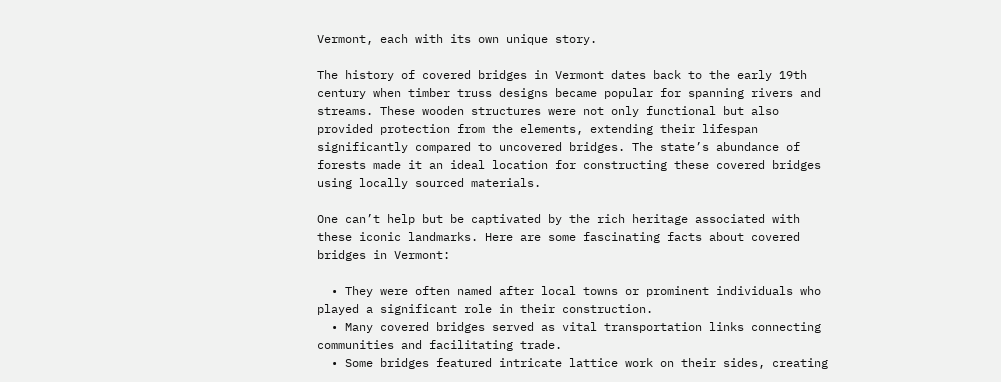Vermont, each with its own unique story.

The history of covered bridges in Vermont dates back to the early 19th century when timber truss designs became popular for spanning rivers and streams. These wooden structures were not only functional but also provided protection from the elements, extending their lifespan significantly compared to uncovered bridges. The state’s abundance of forests made it an ideal location for constructing these covered bridges using locally sourced materials.

One can’t help but be captivated by the rich heritage associated with these iconic landmarks. Here are some fascinating facts about covered bridges in Vermont:

  • They were often named after local towns or prominent individuals who played a significant role in their construction.
  • Many covered bridges served as vital transportation links connecting communities and facilitating trade.
  • Some bridges featured intricate lattice work on their sides, creating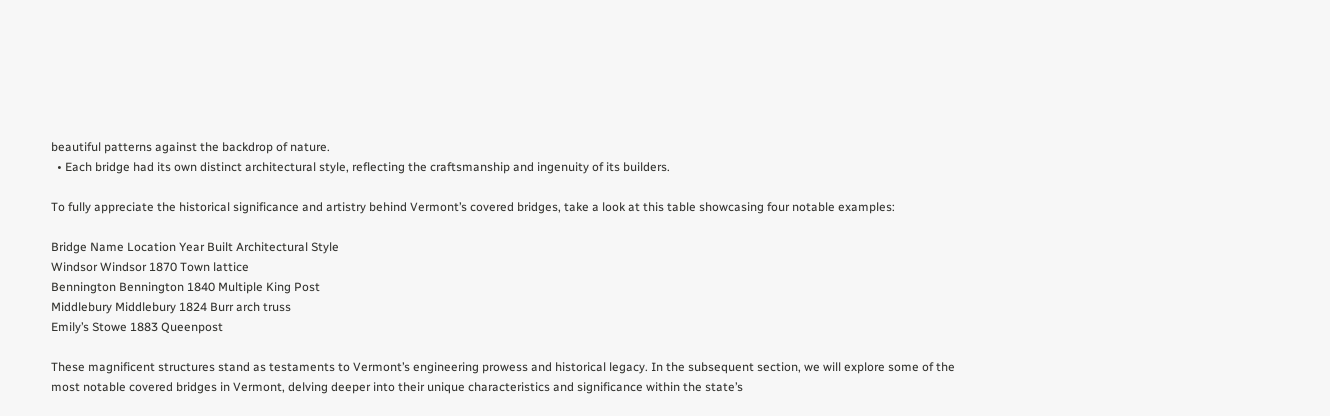beautiful patterns against the backdrop of nature.
  • Each bridge had its own distinct architectural style, reflecting the craftsmanship and ingenuity of its builders.

To fully appreciate the historical significance and artistry behind Vermont’s covered bridges, take a look at this table showcasing four notable examples:

Bridge Name Location Year Built Architectural Style
Windsor Windsor 1870 Town lattice
Bennington Bennington 1840 Multiple King Post
Middlebury Middlebury 1824 Burr arch truss
Emily’s Stowe 1883 Queenpost

These magnificent structures stand as testaments to Vermont’s engineering prowess and historical legacy. In the subsequent section, we will explore some of the most notable covered bridges in Vermont, delving deeper into their unique characteristics and significance within the state’s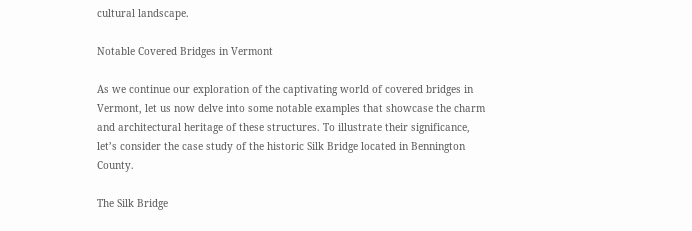cultural landscape.

Notable Covered Bridges in Vermont

As we continue our exploration of the captivating world of covered bridges in Vermont, let us now delve into some notable examples that showcase the charm and architectural heritage of these structures. To illustrate their significance, let’s consider the case study of the historic Silk Bridge located in Bennington County.

The Silk Bridge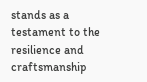stands as a testament to the resilience and craftsmanship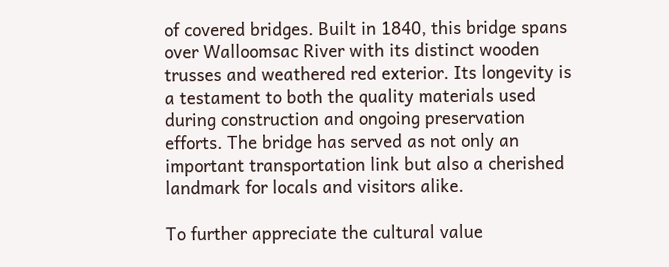of covered bridges. Built in 1840, this bridge spans over Walloomsac River with its distinct wooden trusses and weathered red exterior. Its longevity is a testament to both the quality materials used during construction and ongoing preservation efforts. The bridge has served as not only an important transportation link but also a cherished landmark for locals and visitors alike.

To further appreciate the cultural value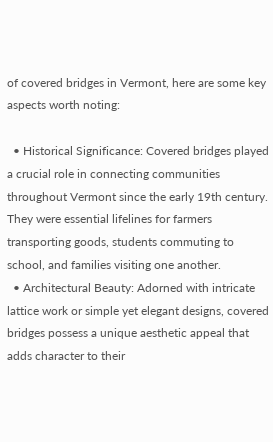of covered bridges in Vermont, here are some key aspects worth noting:

  • Historical Significance: Covered bridges played a crucial role in connecting communities throughout Vermont since the early 19th century. They were essential lifelines for farmers transporting goods, students commuting to school, and families visiting one another.
  • Architectural Beauty: Adorned with intricate lattice work or simple yet elegant designs, covered bridges possess a unique aesthetic appeal that adds character to their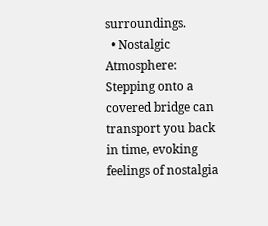surroundings.
  • Nostalgic Atmosphere: Stepping onto a covered bridge can transport you back in time, evoking feelings of nostalgia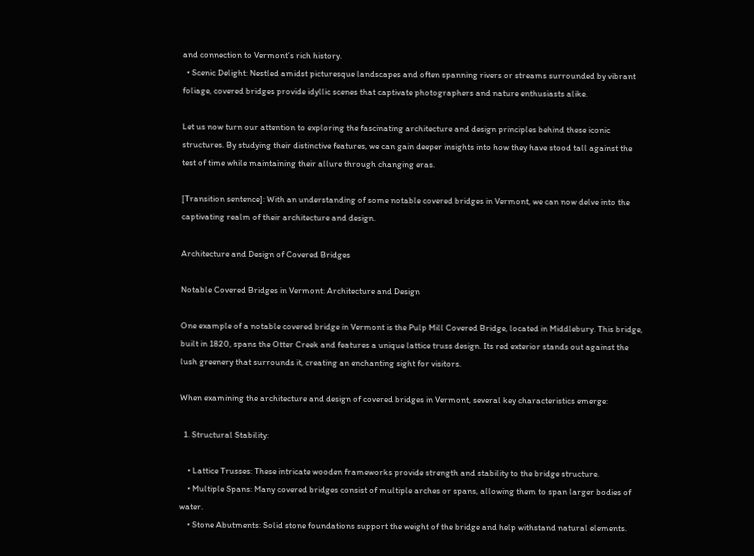and connection to Vermont’s rich history.
  • Scenic Delight: Nestled amidst picturesque landscapes and often spanning rivers or streams surrounded by vibrant foliage, covered bridges provide idyllic scenes that captivate photographers and nature enthusiasts alike.

Let us now turn our attention to exploring the fascinating architecture and design principles behind these iconic structures. By studying their distinctive features, we can gain deeper insights into how they have stood tall against the test of time while maintaining their allure through changing eras.

[Transition sentence]: With an understanding of some notable covered bridges in Vermont, we can now delve into the captivating realm of their architecture and design.

Architecture and Design of Covered Bridges

Notable Covered Bridges in Vermont: Architecture and Design

One example of a notable covered bridge in Vermont is the Pulp Mill Covered Bridge, located in Middlebury. This bridge, built in 1820, spans the Otter Creek and features a unique lattice truss design. Its red exterior stands out against the lush greenery that surrounds it, creating an enchanting sight for visitors.

When examining the architecture and design of covered bridges in Vermont, several key characteristics emerge:

  1. Structural Stability:

    • Lattice Trusses: These intricate wooden frameworks provide strength and stability to the bridge structure.
    • Multiple Spans: Many covered bridges consist of multiple arches or spans, allowing them to span larger bodies of water.
    • Stone Abutments: Solid stone foundations support the weight of the bridge and help withstand natural elements.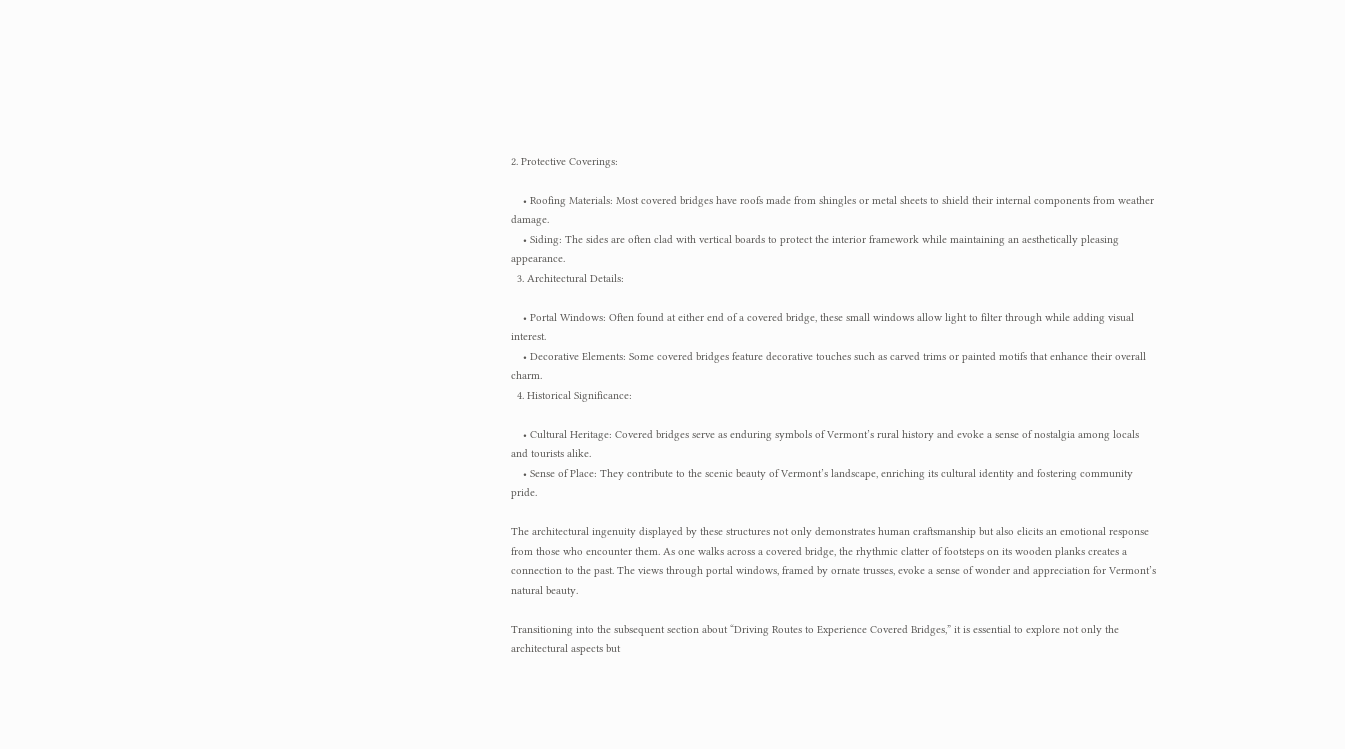2. Protective Coverings:

    • Roofing Materials: Most covered bridges have roofs made from shingles or metal sheets to shield their internal components from weather damage.
    • Siding: The sides are often clad with vertical boards to protect the interior framework while maintaining an aesthetically pleasing appearance.
  3. Architectural Details:

    • Portal Windows: Often found at either end of a covered bridge, these small windows allow light to filter through while adding visual interest.
    • Decorative Elements: Some covered bridges feature decorative touches such as carved trims or painted motifs that enhance their overall charm.
  4. Historical Significance:

    • Cultural Heritage: Covered bridges serve as enduring symbols of Vermont’s rural history and evoke a sense of nostalgia among locals and tourists alike.
    • Sense of Place: They contribute to the scenic beauty of Vermont’s landscape, enriching its cultural identity and fostering community pride.

The architectural ingenuity displayed by these structures not only demonstrates human craftsmanship but also elicits an emotional response from those who encounter them. As one walks across a covered bridge, the rhythmic clatter of footsteps on its wooden planks creates a connection to the past. The views through portal windows, framed by ornate trusses, evoke a sense of wonder and appreciation for Vermont’s natural beauty.

Transitioning into the subsequent section about “Driving Routes to Experience Covered Bridges,” it is essential to explore not only the architectural aspects but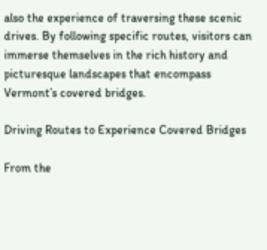also the experience of traversing these scenic drives. By following specific routes, visitors can immerse themselves in the rich history and picturesque landscapes that encompass Vermont’s covered bridges.

Driving Routes to Experience Covered Bridges

From the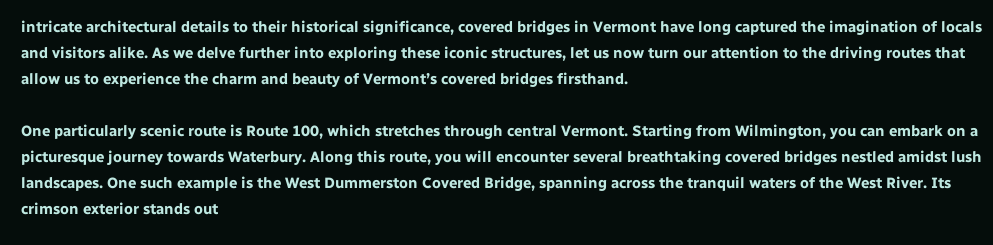intricate architectural details to their historical significance, covered bridges in Vermont have long captured the imagination of locals and visitors alike. As we delve further into exploring these iconic structures, let us now turn our attention to the driving routes that allow us to experience the charm and beauty of Vermont’s covered bridges firsthand.

One particularly scenic route is Route 100, which stretches through central Vermont. Starting from Wilmington, you can embark on a picturesque journey towards Waterbury. Along this route, you will encounter several breathtaking covered bridges nestled amidst lush landscapes. One such example is the West Dummerston Covered Bridge, spanning across the tranquil waters of the West River. Its crimson exterior stands out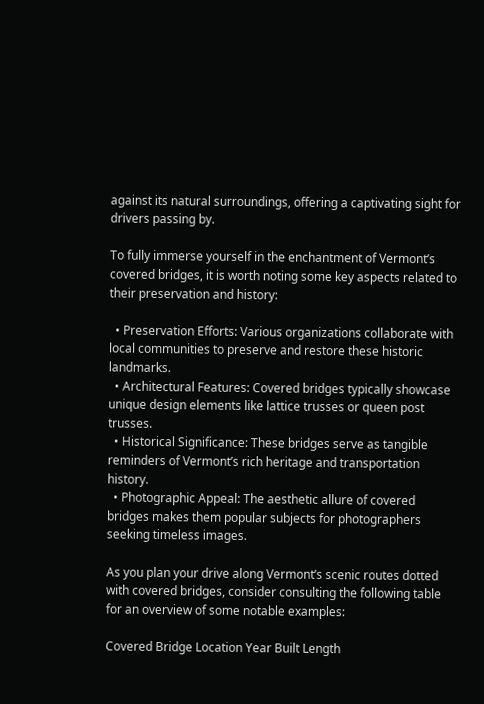against its natural surroundings, offering a captivating sight for drivers passing by.

To fully immerse yourself in the enchantment of Vermont’s covered bridges, it is worth noting some key aspects related to their preservation and history:

  • Preservation Efforts: Various organizations collaborate with local communities to preserve and restore these historic landmarks.
  • Architectural Features: Covered bridges typically showcase unique design elements like lattice trusses or queen post trusses.
  • Historical Significance: These bridges serve as tangible reminders of Vermont’s rich heritage and transportation history.
  • Photographic Appeal: The aesthetic allure of covered bridges makes them popular subjects for photographers seeking timeless images.

As you plan your drive along Vermont’s scenic routes dotted with covered bridges, consider consulting the following table for an overview of some notable examples:

Covered Bridge Location Year Built Length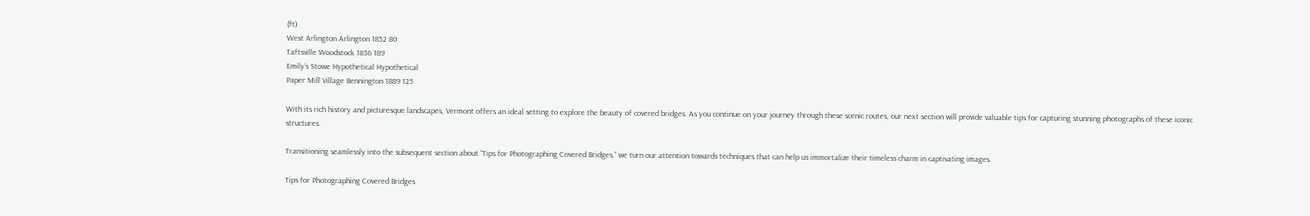(ft)
West Arlington Arlington 1852 80
Taftsville Woodstock 1836 189
Emily’s Stowe Hypothetical Hypothetical
Paper Mill Village Bennington 1889 125

With its rich history and picturesque landscapes, Vermont offers an ideal setting to explore the beauty of covered bridges. As you continue on your journey through these scenic routes, our next section will provide valuable tips for capturing stunning photographs of these iconic structures.

Transitioning seamlessly into the subsequent section about “Tips for Photographing Covered Bridges,” we turn our attention towards techniques that can help us immortalize their timeless charm in captivating images.

Tips for Photographing Covered Bridges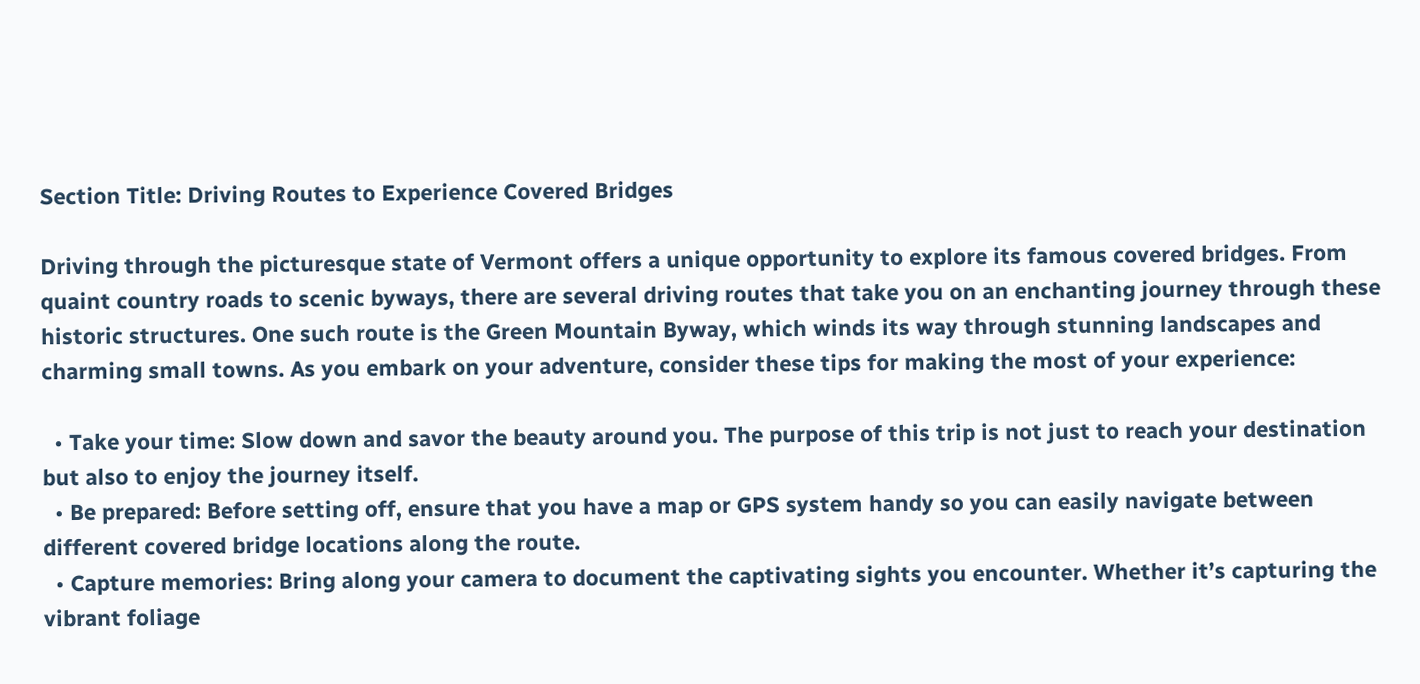Section Title: Driving Routes to Experience Covered Bridges

Driving through the picturesque state of Vermont offers a unique opportunity to explore its famous covered bridges. From quaint country roads to scenic byways, there are several driving routes that take you on an enchanting journey through these historic structures. One such route is the Green Mountain Byway, which winds its way through stunning landscapes and charming small towns. As you embark on your adventure, consider these tips for making the most of your experience:

  • Take your time: Slow down and savor the beauty around you. The purpose of this trip is not just to reach your destination but also to enjoy the journey itself.
  • Be prepared: Before setting off, ensure that you have a map or GPS system handy so you can easily navigate between different covered bridge locations along the route.
  • Capture memories: Bring along your camera to document the captivating sights you encounter. Whether it’s capturing the vibrant foliage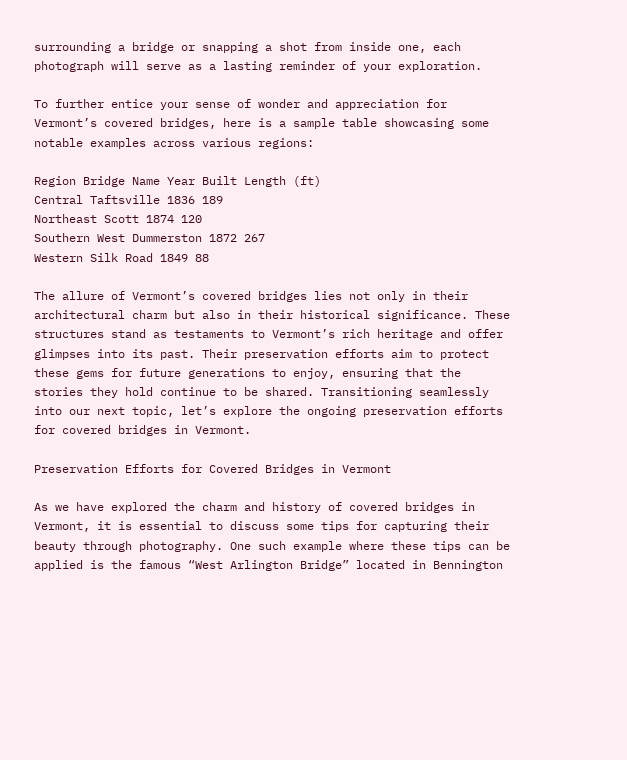surrounding a bridge or snapping a shot from inside one, each photograph will serve as a lasting reminder of your exploration.

To further entice your sense of wonder and appreciation for Vermont’s covered bridges, here is a sample table showcasing some notable examples across various regions:

Region Bridge Name Year Built Length (ft)
Central Taftsville 1836 189
Northeast Scott 1874 120
Southern West Dummerston 1872 267
Western Silk Road 1849 88

The allure of Vermont’s covered bridges lies not only in their architectural charm but also in their historical significance. These structures stand as testaments to Vermont’s rich heritage and offer glimpses into its past. Their preservation efforts aim to protect these gems for future generations to enjoy, ensuring that the stories they hold continue to be shared. Transitioning seamlessly into our next topic, let’s explore the ongoing preservation efforts for covered bridges in Vermont.

Preservation Efforts for Covered Bridges in Vermont

As we have explored the charm and history of covered bridges in Vermont, it is essential to discuss some tips for capturing their beauty through photography. One such example where these tips can be applied is the famous “West Arlington Bridge” located in Bennington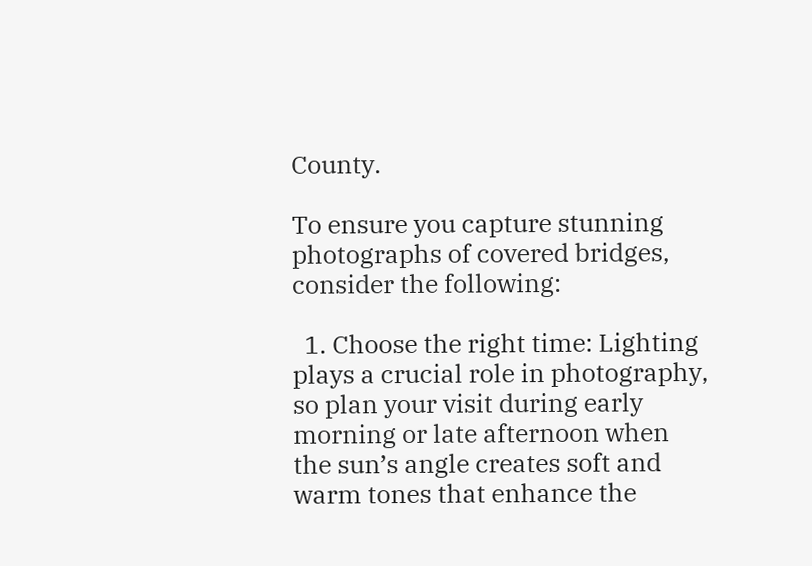County.

To ensure you capture stunning photographs of covered bridges, consider the following:

  1. Choose the right time: Lighting plays a crucial role in photography, so plan your visit during early morning or late afternoon when the sun’s angle creates soft and warm tones that enhance the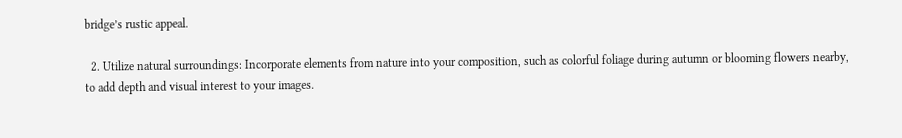bridge’s rustic appeal.

  2. Utilize natural surroundings: Incorporate elements from nature into your composition, such as colorful foliage during autumn or blooming flowers nearby, to add depth and visual interest to your images.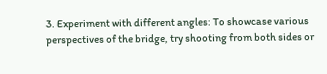3. Experiment with different angles: To showcase various perspectives of the bridge, try shooting from both sides or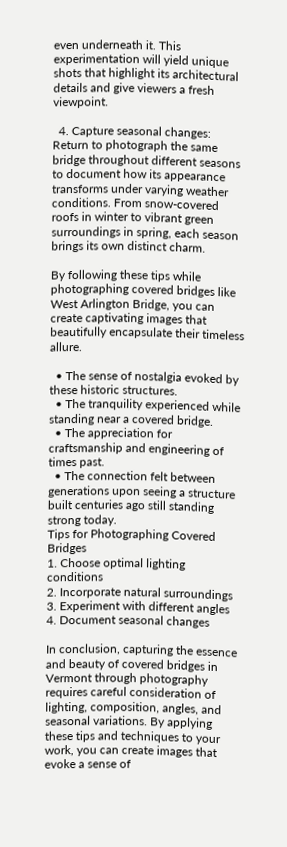even underneath it. This experimentation will yield unique shots that highlight its architectural details and give viewers a fresh viewpoint.

  4. Capture seasonal changes: Return to photograph the same bridge throughout different seasons to document how its appearance transforms under varying weather conditions. From snow-covered roofs in winter to vibrant green surroundings in spring, each season brings its own distinct charm.

By following these tips while photographing covered bridges like West Arlington Bridge, you can create captivating images that beautifully encapsulate their timeless allure.

  • The sense of nostalgia evoked by these historic structures.
  • The tranquility experienced while standing near a covered bridge.
  • The appreciation for craftsmanship and engineering of times past.
  • The connection felt between generations upon seeing a structure built centuries ago still standing strong today.
Tips for Photographing Covered Bridges
1. Choose optimal lighting conditions
2. Incorporate natural surroundings
3. Experiment with different angles
4. Document seasonal changes

In conclusion, capturing the essence and beauty of covered bridges in Vermont through photography requires careful consideration of lighting, composition, angles, and seasonal variations. By applying these tips and techniques to your work, you can create images that evoke a sense of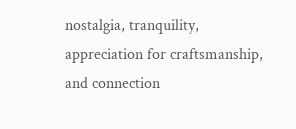nostalgia, tranquility, appreciation for craftsmanship, and connection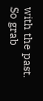with the past. So grab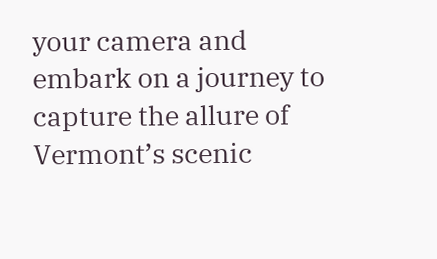your camera and embark on a journey to capture the allure of Vermont’s scenic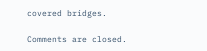covered bridges.

Comments are closed.